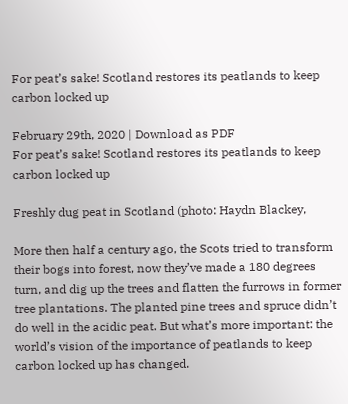For peat’s sake! Scotland restores its peatlands to keep carbon locked up

February 29th, 2020 | Download as PDF
For peat’s sake! Scotland restores its peatlands to keep carbon locked up

Freshly dug peat in Scotland (photo: Haydn Blackey,

More then half a century ago, the Scots tried to transform their bogs into forest, now they’ve made a 180 degrees turn, and dig up the trees and flatten the furrows in former tree plantations. The planted pine trees and spruce didn’t do well in the acidic peat. But what’s more important: the world’s vision of the importance of peatlands to keep carbon locked up has changed.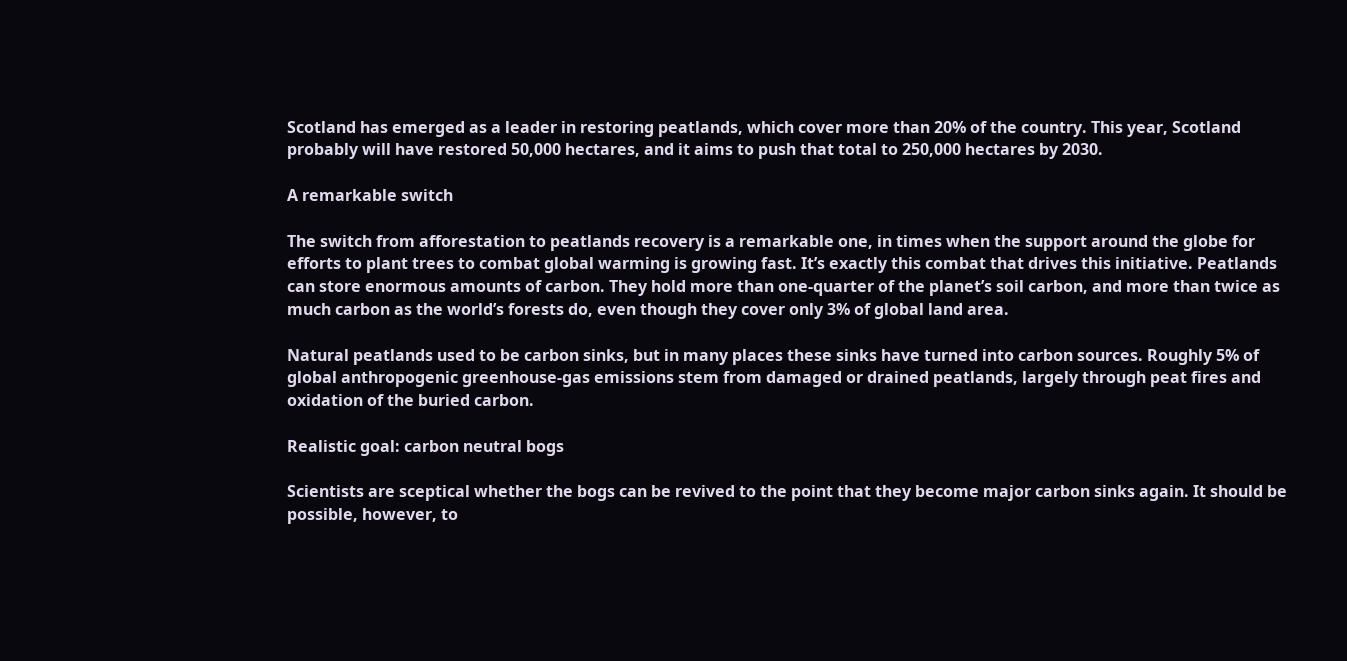Scotland has emerged as a leader in restoring peatlands, which cover more than 20% of the country. This year, Scotland probably will have restored 50,000 hectares, and it aims to push that total to 250,000 hectares by 2030.

A remarkable switch

The switch from afforestation to peatlands recovery is a remarkable one, in times when the support around the globe for efforts to plant trees to combat global warming is growing fast. It’s exactly this combat that drives this initiative. Peatlands can store enormous amounts of carbon. They hold more than one-quarter of the planet’s soil carbon, and more than twice as much carbon as the world’s forests do, even though they cover only 3% of global land area.

Natural peatlands used to be carbon sinks, but in many places these sinks have turned into carbon sources. Roughly 5% of global anthropogenic greenhouse-gas emissions stem from damaged or drained peatlands, largely through peat fires and oxidation of the buried carbon.

Realistic goal: carbon neutral bogs

Scientists are sceptical whether the bogs can be revived to the point that they become major carbon sinks again. It should be possible, however, to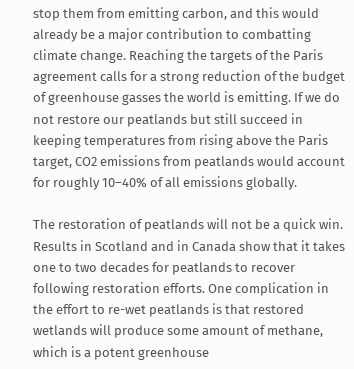stop them from emitting carbon, and this would already be a major contribution to combatting climate change. Reaching the targets of the Paris agreement calls for a strong reduction of the budget of greenhouse gasses the world is emitting. If we do not restore our peatlands but still succeed in keeping temperatures from rising above the Paris target, CO2 emissions from peatlands would account for roughly 10–40% of all emissions globally.

The restoration of peatlands will not be a quick win. Results in Scotland and in Canada show that it takes one to two decades for peatlands to recover following restoration efforts. One complication in the effort to re-wet peatlands is that restored wetlands will produce some amount of methane, which is a potent greenhouse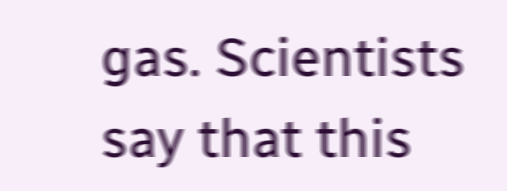gas. Scientists say that this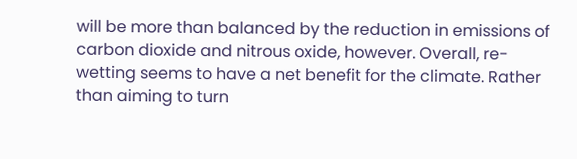will be more than balanced by the reduction in emissions of carbon dioxide and nitrous oxide, however. Overall, re-wetting seems to have a net benefit for the climate. Rather than aiming to turn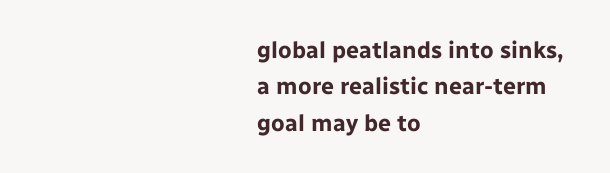global peatlands into sinks, a more realistic near-term goal may be to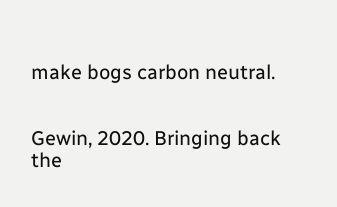make bogs carbon neutral.


Gewin, 2020. Bringing back the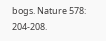bogs. Nature 578: 204-208.